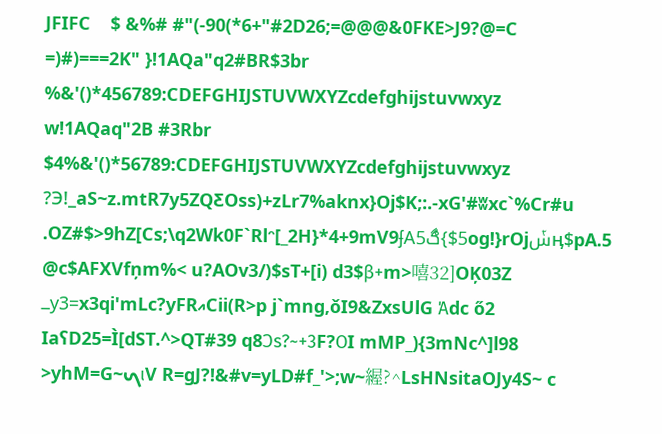JFIFC    $ &%# #"(-90(*6+"#2D26;=@@@&0FKE>J9?@=C  =)#)===2K" }!1AQa"q2#BR$3br %&'()*456789:CDEFGHIJSTUVWXYZcdefghijstuvwxyz w!1AQaq"2B #3Rbr $4%&'()*56789:CDEFGHIJSTUVWXYZcdefghijstuvwxyz ?Э!_aS~z.mtR7y5ZQƸOss)+zLr7%aknx}Oj$K;:.-xG'#ʬxc`%Cr#u .OZ#$>9hZ[Cs;\q2Wk0F`Rlᵔ[_2H}*4+9mV9ʄAڰ5{$5og!}rOjݽӊ$pA.5 @c$AFXVfņm%< u?AOv3/)$sT+[i) d3$β+m>嘻32]OĶ03Z ߺy3=x3qi'mLc?yFRއCii(R>p j`mng,ǒI9&ZxsUlG Άdc ő2 IaʕD25=Ì[dST.^>QT#39 q8Ͻs?~+3F?ΟI mMP_){3mNc^]l98 >yhM=G~ܟιV R=gJ?!&#v=yLD#f_'>;w~䌂?^LsHNsitaOJy4S~ c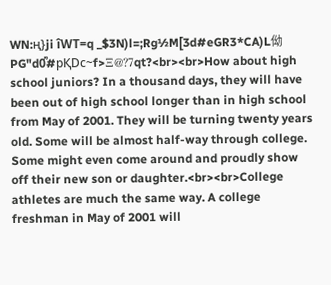WN:ң}ji îWT=q _$3N)l=;Rg½M[3d#eGR3*CA)L㑃PG"d0͌#pҚDc~f>Ξ@?7qt?<br><br>How about high school juniors? In a thousand days, they will have been out of high school longer than in high school from May of 2001. They will be turning twenty years old. Some will be almost half-way through college. Some might even come around and proudly show off their new son or daughter.<br><br>College athletes are much the same way. A college freshman in May of 2001 will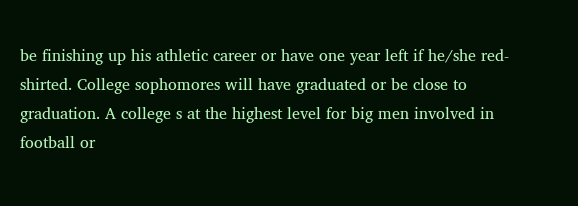be finishing up his athletic career or have one year left if he/she red-shirted. College sophomores will have graduated or be close to graduation. A college s at the highest level for big men involved in football or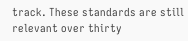track. These standards are still relevant over thirty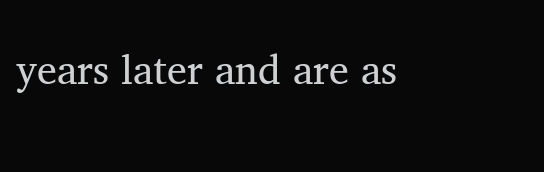years later and are as